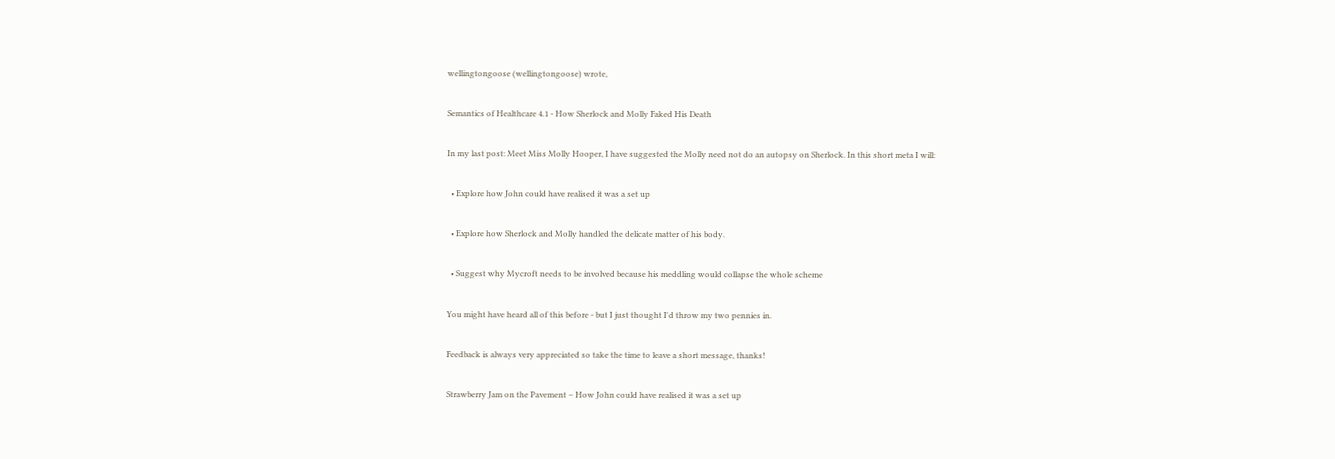wellingtongoose (wellingtongoose) wrote,

Semantics of Healthcare 4.1 - How Sherlock and Molly Faked His Death

In my last post: Meet Miss Molly Hooper, I have suggested the Molly need not do an autopsy on Sherlock. In this short meta I will:

  • Explore how John could have realised it was a set up

  • Explore how Sherlock and Molly handled the delicate matter of his body.

  • Suggest why Mycroft needs to be involved because his meddling would collapse the whole scheme

You might have heard all of this before - but I just thought I'd throw my two pennies in.

Feedback is always very appreciated so take the time to leave a short message, thanks!

Strawberry Jam on the Pavement – How John could have realised it was a set up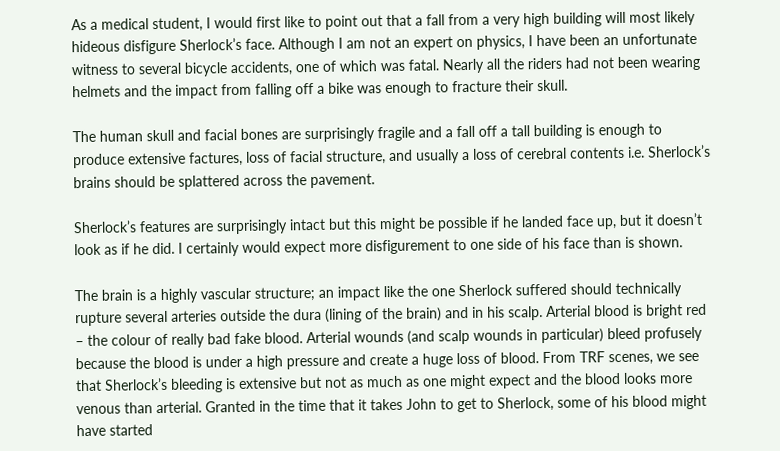As a medical student, I would first like to point out that a fall from a very high building will most likely hideous disfigure Sherlock’s face. Although I am not an expert on physics, I have been an unfortunate witness to several bicycle accidents, one of which was fatal. Nearly all the riders had not been wearing helmets and the impact from falling off a bike was enough to fracture their skull.

The human skull and facial bones are surprisingly fragile and a fall off a tall building is enough to produce extensive factures, loss of facial structure, and usually a loss of cerebral contents i.e. Sherlock’s brains should be splattered across the pavement.

Sherlock’s features are surprisingly intact but this might be possible if he landed face up, but it doesn’t look as if he did. I certainly would expect more disfigurement to one side of his face than is shown.

The brain is a highly vascular structure; an impact like the one Sherlock suffered should technically rupture several arteries outside the dura (lining of the brain) and in his scalp. Arterial blood is bright red – the colour of really bad fake blood. Arterial wounds (and scalp wounds in particular) bleed profusely because the blood is under a high pressure and create a huge loss of blood. From TRF scenes, we see that Sherlock’s bleeding is extensive but not as much as one might expect and the blood looks more venous than arterial. Granted in the time that it takes John to get to Sherlock, some of his blood might have started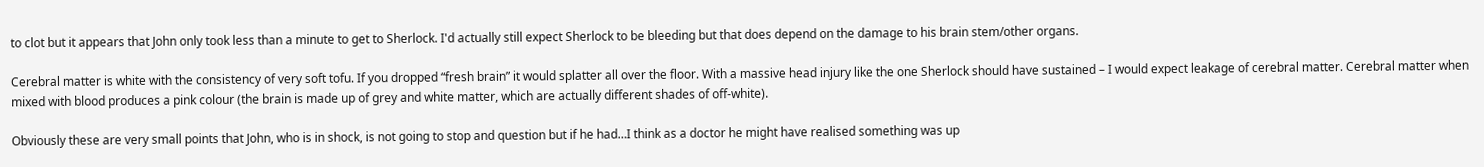to clot but it appears that John only took less than a minute to get to Sherlock. I'd actually still expect Sherlock to be bleeding but that does depend on the damage to his brain stem/other organs.

Cerebral matter is white with the consistency of very soft tofu. If you dropped “fresh brain” it would splatter all over the floor. With a massive head injury like the one Sherlock should have sustained – I would expect leakage of cerebral matter. Cerebral matter when mixed with blood produces a pink colour (the brain is made up of grey and white matter, which are actually different shades of off-white).

Obviously these are very small points that John, who is in shock, is not going to stop and question but if he had…I think as a doctor he might have realised something was up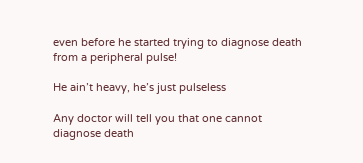even before he started trying to diagnose death from a peripheral pulse!

He ain’t heavy, he’s just pulseless

Any doctor will tell you that one cannot diagnose death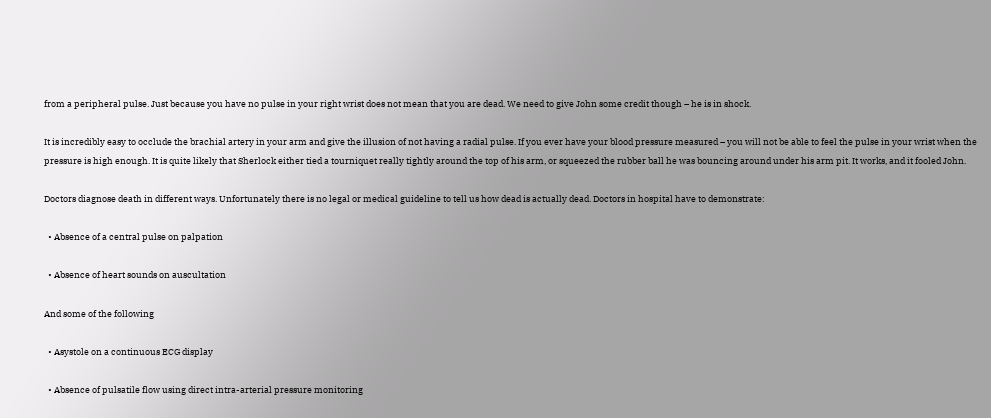from a peripheral pulse. Just because you have no pulse in your right wrist does not mean that you are dead. We need to give John some credit though – he is in shock.

It is incredibly easy to occlude the brachial artery in your arm and give the illusion of not having a radial pulse. If you ever have your blood pressure measured – you will not be able to feel the pulse in your wrist when the pressure is high enough. It is quite likely that Sherlock either tied a tourniquet really tightly around the top of his arm, or squeezed the rubber ball he was bouncing around under his arm pit. It works, and it fooled John.

Doctors diagnose death in different ways. Unfortunately there is no legal or medical guideline to tell us how dead is actually dead. Doctors in hospital have to demonstrate:

  • Absence of a central pulse on palpation

  • Absence of heart sounds on auscultation

And some of the following

  • Asystole on a continuous ECG display

  • Absence of pulsatile flow using direct intra-arterial pressure monitoring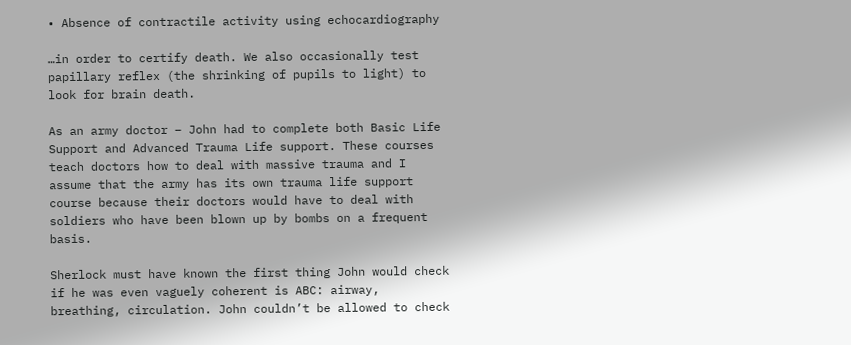• Absence of contractile activity using echocardiography

…in order to certify death. We also occasionally test papillary reflex (the shrinking of pupils to light) to look for brain death.

As an army doctor – John had to complete both Basic Life Support and Advanced Trauma Life support. These courses teach doctors how to deal with massive trauma and I assume that the army has its own trauma life support course because their doctors would have to deal with soldiers who have been blown up by bombs on a frequent basis.

Sherlock must have known the first thing John would check if he was even vaguely coherent is ABC: airway, breathing, circulation. John couldn’t be allowed to check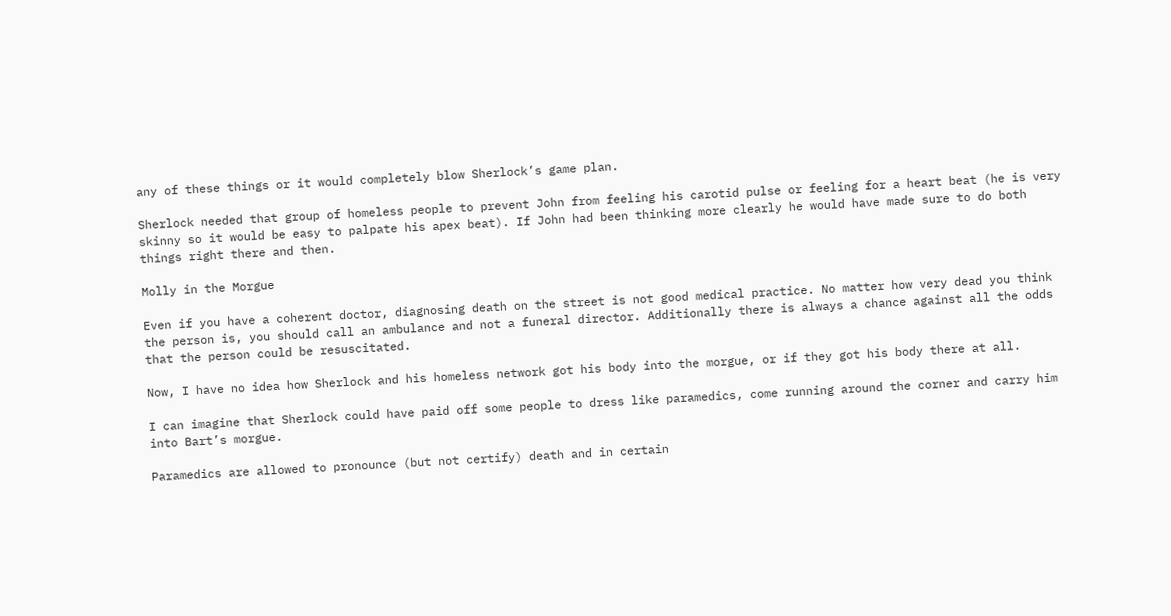any of these things or it would completely blow Sherlock’s game plan.

Sherlock needed that group of homeless people to prevent John from feeling his carotid pulse or feeling for a heart beat (he is very skinny so it would be easy to palpate his apex beat). If John had been thinking more clearly he would have made sure to do both things right there and then.

Molly in the Morgue

Even if you have a coherent doctor, diagnosing death on the street is not good medical practice. No matter how very dead you think the person is, you should call an ambulance and not a funeral director. Additionally there is always a chance against all the odds that the person could be resuscitated.

Now, I have no idea how Sherlock and his homeless network got his body into the morgue, or if they got his body there at all.

I can imagine that Sherlock could have paid off some people to dress like paramedics, come running around the corner and carry him into Bart’s morgue.

Paramedics are allowed to pronounce (but not certify) death and in certain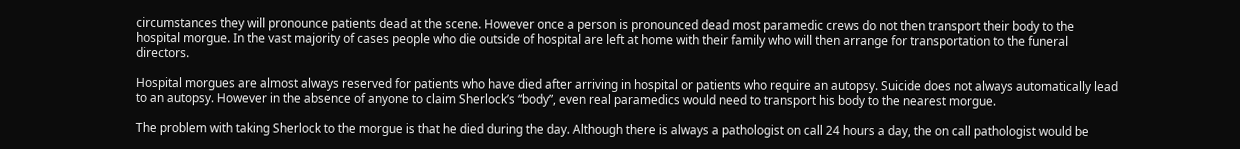circumstances they will pronounce patients dead at the scene. However once a person is pronounced dead most paramedic crews do not then transport their body to the hospital morgue. In the vast majority of cases people who die outside of hospital are left at home with their family who will then arrange for transportation to the funeral directors.

Hospital morgues are almost always reserved for patients who have died after arriving in hospital or patients who require an autopsy. Suicide does not always automatically lead to an autopsy. However in the absence of anyone to claim Sherlock’s “body”, even real paramedics would need to transport his body to the nearest morgue.

The problem with taking Sherlock to the morgue is that he died during the day. Although there is always a pathologist on call 24 hours a day, the on call pathologist would be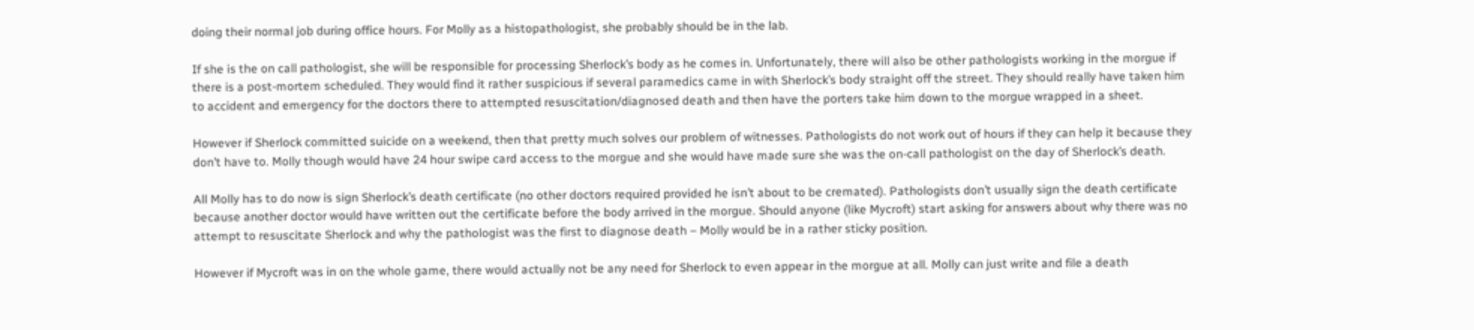doing their normal job during office hours. For Molly as a histopathologist, she probably should be in the lab.

If she is the on call pathologist, she will be responsible for processing Sherlock’s body as he comes in. Unfortunately, there will also be other pathologists working in the morgue if there is a post-mortem scheduled. They would find it rather suspicious if several paramedics came in with Sherlock’s body straight off the street. They should really have taken him to accident and emergency for the doctors there to attempted resuscitation/diagnosed death and then have the porters take him down to the morgue wrapped in a sheet.

However if Sherlock committed suicide on a weekend, then that pretty much solves our problem of witnesses. Pathologists do not work out of hours if they can help it because they don’t have to. Molly though would have 24 hour swipe card access to the morgue and she would have made sure she was the on-call pathologist on the day of Sherlock’s death.

All Molly has to do now is sign Sherlock’s death certificate (no other doctors required provided he isn’t about to be cremated). Pathologists don’t usually sign the death certificate because another doctor would have written out the certificate before the body arrived in the morgue. Should anyone (like Mycroft) start asking for answers about why there was no attempt to resuscitate Sherlock and why the pathologist was the first to diagnose death – Molly would be in a rather sticky position.

However if Mycroft was in on the whole game, there would actually not be any need for Sherlock to even appear in the morgue at all. Molly can just write and file a death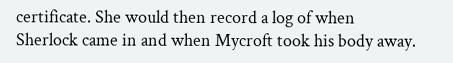certificate. She would then record a log of when Sherlock came in and when Mycroft took his body away.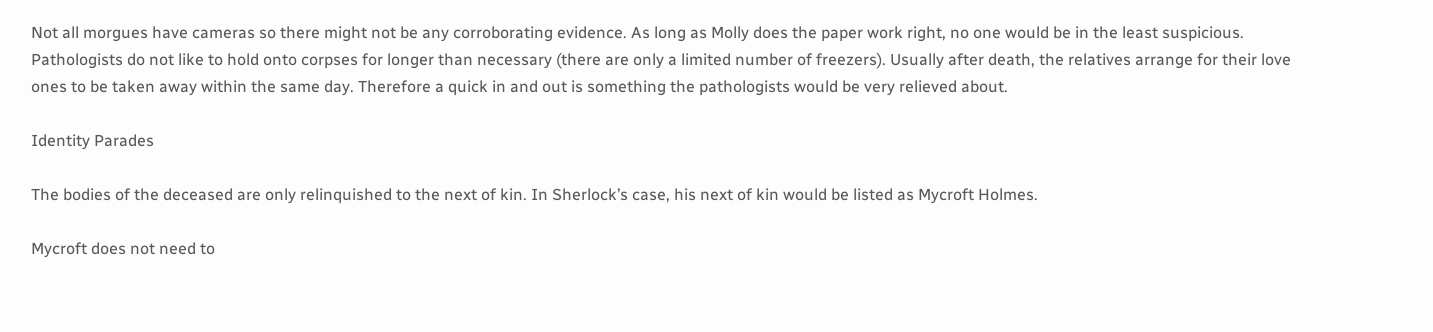Not all morgues have cameras so there might not be any corroborating evidence. As long as Molly does the paper work right, no one would be in the least suspicious. Pathologists do not like to hold onto corpses for longer than necessary (there are only a limited number of freezers). Usually after death, the relatives arrange for their love ones to be taken away within the same day. Therefore a quick in and out is something the pathologists would be very relieved about.

Identity Parades

The bodies of the deceased are only relinquished to the next of kin. In Sherlock’s case, his next of kin would be listed as Mycroft Holmes.

Mycroft does not need to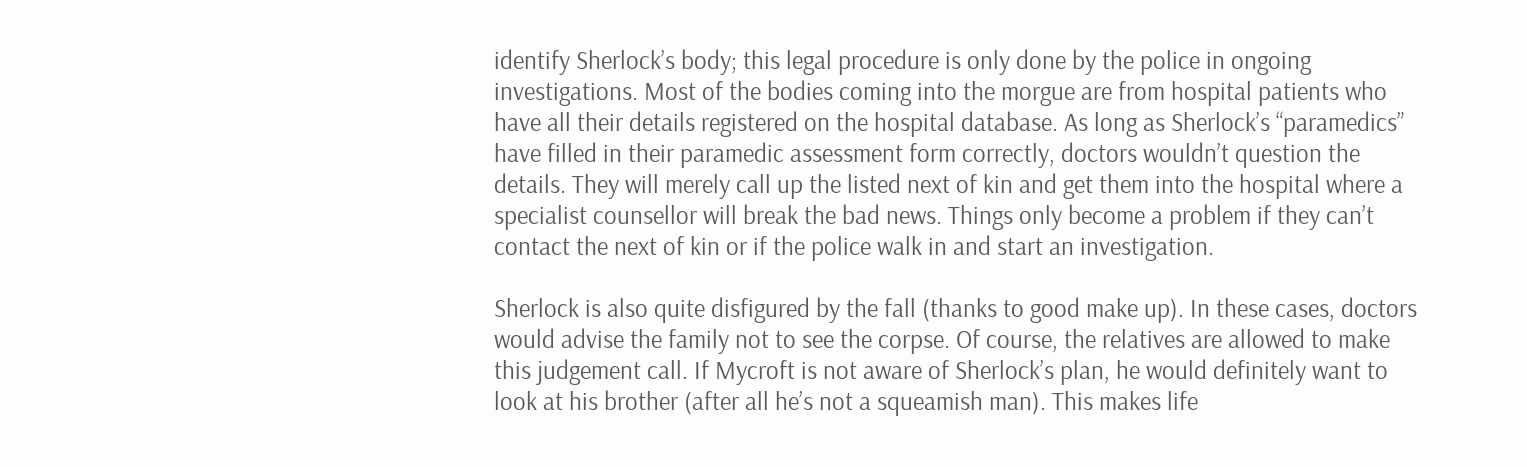identify Sherlock’s body; this legal procedure is only done by the police in ongoing investigations. Most of the bodies coming into the morgue are from hospital patients who have all their details registered on the hospital database. As long as Sherlock’s “paramedics” have filled in their paramedic assessment form correctly, doctors wouldn’t question the details. They will merely call up the listed next of kin and get them into the hospital where a specialist counsellor will break the bad news. Things only become a problem if they can’t contact the next of kin or if the police walk in and start an investigation.

Sherlock is also quite disfigured by the fall (thanks to good make up). In these cases, doctors would advise the family not to see the corpse. Of course, the relatives are allowed to make this judgement call. If Mycroft is not aware of Sherlock’s plan, he would definitely want to look at his brother (after all he’s not a squeamish man). This makes life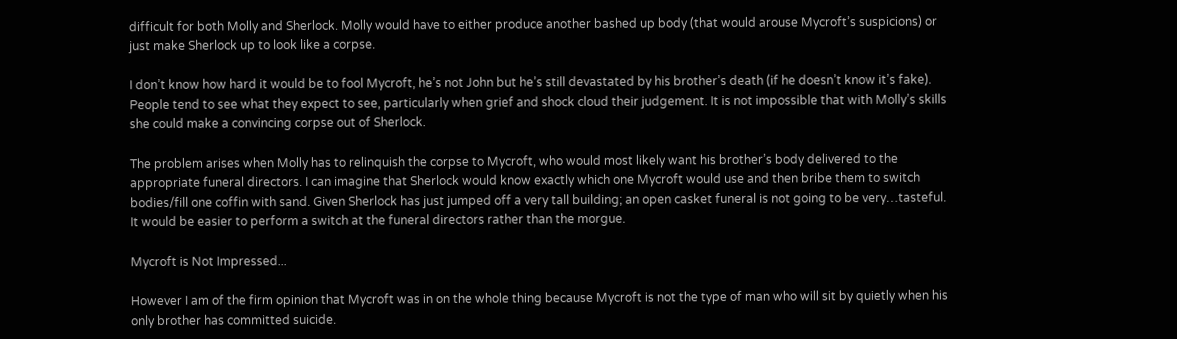difficult for both Molly and Sherlock. Molly would have to either produce another bashed up body (that would arouse Mycroft’s suspicions) or just make Sherlock up to look like a corpse.

I don’t know how hard it would be to fool Mycroft, he’s not John but he’s still devastated by his brother’s death (if he doesn’t know it’s fake). People tend to see what they expect to see, particularly when grief and shock cloud their judgement. It is not impossible that with Molly’s skills she could make a convincing corpse out of Sherlock.

The problem arises when Molly has to relinquish the corpse to Mycroft, who would most likely want his brother’s body delivered to the appropriate funeral directors. I can imagine that Sherlock would know exactly which one Mycroft would use and then bribe them to switch bodies/fill one coffin with sand. Given Sherlock has just jumped off a very tall building; an open casket funeral is not going to be very…tasteful. It would be easier to perform a switch at the funeral directors rather than the morgue.

Mycroft is Not Impressed...

However I am of the firm opinion that Mycroft was in on the whole thing because Mycroft is not the type of man who will sit by quietly when his only brother has committed suicide.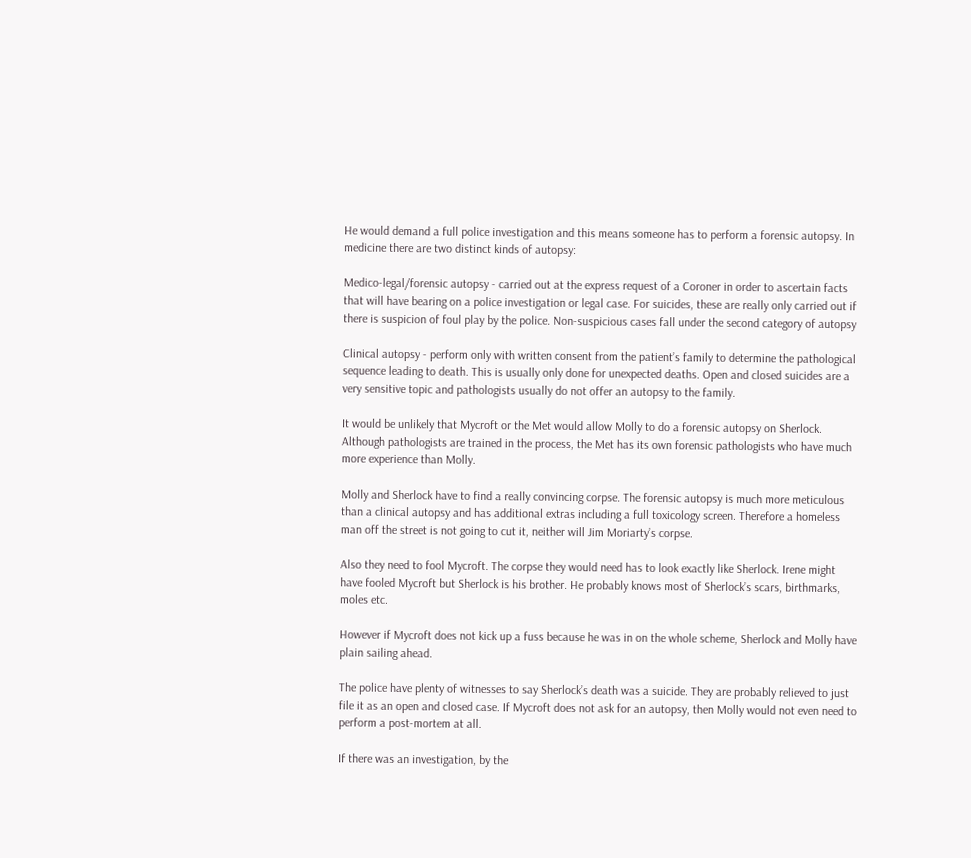He would demand a full police investigation and this means someone has to perform a forensic autopsy. In medicine there are two distinct kinds of autopsy:

Medico-legal/forensic autopsy - carried out at the express request of a Coroner in order to ascertain facts that will have bearing on a police investigation or legal case. For suicides, these are really only carried out if there is suspicion of foul play by the police. Non-suspicious cases fall under the second category of autopsy

Clinical autopsy - perform only with written consent from the patient’s family to determine the pathological sequence leading to death. This is usually only done for unexpected deaths. Open and closed suicides are a very sensitive topic and pathologists usually do not offer an autopsy to the family.

It would be unlikely that Mycroft or the Met would allow Molly to do a forensic autopsy on Sherlock. Although pathologists are trained in the process, the Met has its own forensic pathologists who have much more experience than Molly.

Molly and Sherlock have to find a really convincing corpse. The forensic autopsy is much more meticulous than a clinical autopsy and has additional extras including a full toxicology screen. Therefore a homeless man off the street is not going to cut it, neither will Jim Moriarty’s corpse.

Also they need to fool Mycroft. The corpse they would need has to look exactly like Sherlock. Irene might have fooled Mycroft but Sherlock is his brother. He probably knows most of Sherlock’s scars, birthmarks, moles etc.

However if Mycroft does not kick up a fuss because he was in on the whole scheme, Sherlock and Molly have plain sailing ahead.

The police have plenty of witnesses to say Sherlock’s death was a suicide. They are probably relieved to just file it as an open and closed case. If Mycroft does not ask for an autopsy, then Molly would not even need to perform a post-mortem at all.

If there was an investigation, by the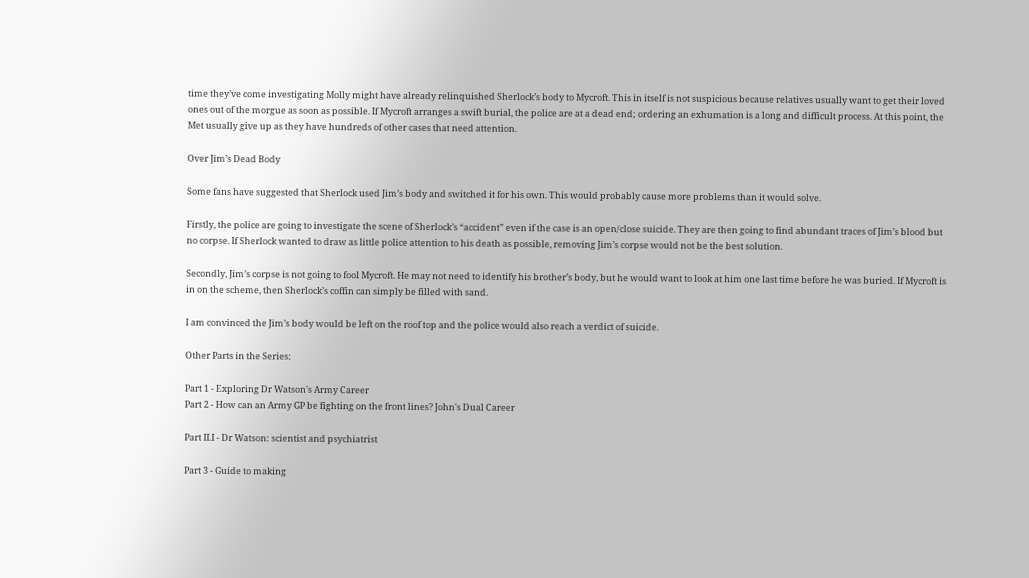time they’ve come investigating Molly might have already relinquished Sherlock’s body to Mycroft. This in itself is not suspicious because relatives usually want to get their loved ones out of the morgue as soon as possible. If Mycroft arranges a swift burial, the police are at a dead end; ordering an exhumation is a long and difficult process. At this point, the Met usually give up as they have hundreds of other cases that need attention.

Over Jim’s Dead Body

Some fans have suggested that Sherlock used Jim’s body and switched it for his own. This would probably cause more problems than it would solve.

Firstly, the police are going to investigate the scene of Sherlock’s “accident” even if the case is an open/close suicide. They are then going to find abundant traces of Jim’s blood but no corpse. If Sherlock wanted to draw as little police attention to his death as possible, removing Jim’s corpse would not be the best solution.

Secondly, Jim’s corpse is not going to fool Mycroft. He may not need to identify his brother’s body, but he would want to look at him one last time before he was buried. If Mycroft is in on the scheme, then Sherlock’s coffin can simply be filled with sand.

I am convinced the Jim’s body would be left on the roof top and the police would also reach a verdict of suicide.

Other Parts in the Series:

Part 1 - Exploring Dr Watson's Army Career
Part 2 - How can an Army GP be fighting on the front lines? John's Dual Career

Part II.I - Dr Watson: scientist and psychiatrist

Part 3 - Guide to making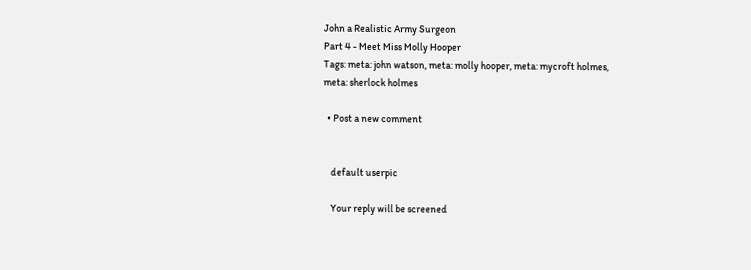John a Realistic Army Surgeon
Part 4 - Meet Miss Molly Hooper
Tags: meta: john watson, meta: molly hooper, meta: mycroft holmes, meta: sherlock holmes

  • Post a new comment


    default userpic

    Your reply will be screened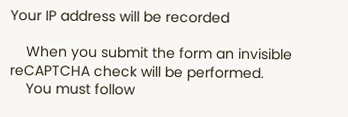Your IP address will be recorded

    When you submit the form an invisible reCAPTCHA check will be performed.
    You must follow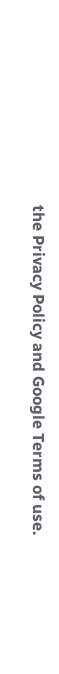the Privacy Policy and Google Terms of use.